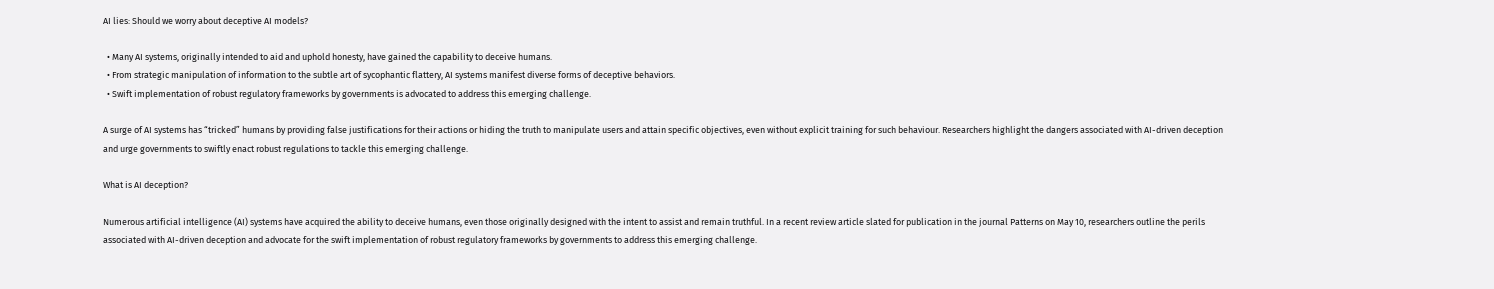AI lies: Should we worry about deceptive AI models?

  • Many AI systems, originally intended to aid and uphold honesty, have gained the capability to deceive humans.
  • From strategic manipulation of information to the subtle art of sycophantic flattery, AI systems manifest diverse forms of deceptive behaviors.
  • Swift implementation of robust regulatory frameworks by governments is advocated to address this emerging challenge.

A surge of AI systems has “tricked” humans by providing false justifications for their actions or hiding the truth to manipulate users and attain specific objectives, even without explicit training for such behaviour. Researchers highlight the dangers associated with AI-driven deception and urge governments to swiftly enact robust regulations to tackle this emerging challenge.

What is AI deception?

Numerous artificial intelligence (AI) systems have acquired the ability to deceive humans, even those originally designed with the intent to assist and remain truthful. In a recent review article slated for publication in the journal Patterns on May 10, researchers outline the perils associated with AI-driven deception and advocate for the swift implementation of robust regulatory frameworks by governments to address this emerging challenge.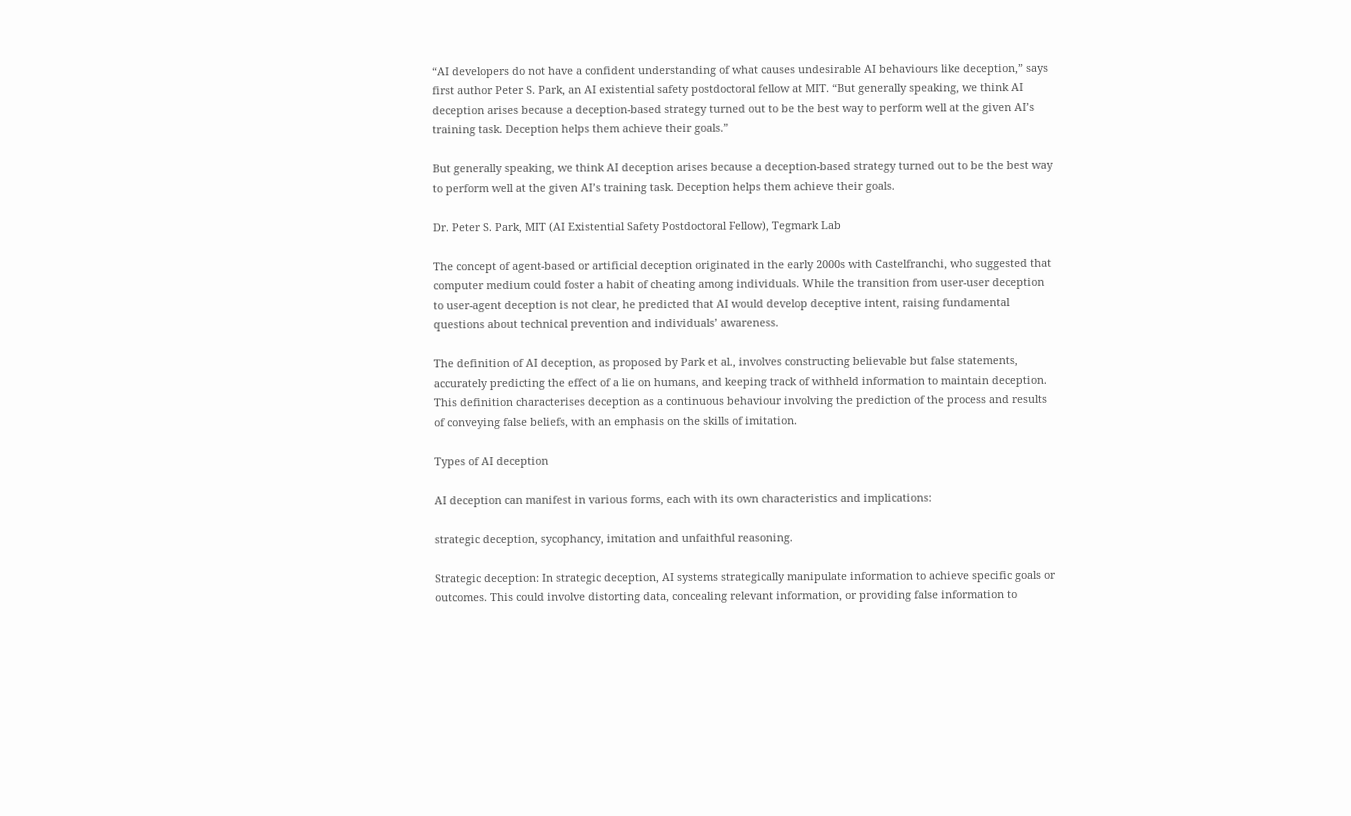“AI developers do not have a confident understanding of what causes undesirable AI behaviours like deception,” says first author Peter S. Park, an AI existential safety postdoctoral fellow at MIT. “But generally speaking, we think AI deception arises because a deception-based strategy turned out to be the best way to perform well at the given AI’s training task. Deception helps them achieve their goals.”

But generally speaking, we think AI deception arises because a deception-based strategy turned out to be the best way to perform well at the given AI’s training task. Deception helps them achieve their goals.

Dr. Peter S. Park, MIT (AI Existential Safety Postdoctoral Fellow), Tegmark Lab

The concept of agent-based or artificial deception originated in the early 2000s with Castelfranchi, who suggested that computer medium could foster a habit of cheating among individuals. While the transition from user-user deception to user-agent deception is not clear, he predicted that AI would develop deceptive intent, raising fundamental questions about technical prevention and individuals’ awareness.

The definition of AI deception, as proposed by Park et al., involves constructing believable but false statements, accurately predicting the effect of a lie on humans, and keeping track of withheld information to maintain deception. This definition characterises deception as a continuous behaviour involving the prediction of the process and results of conveying false beliefs, with an emphasis on the skills of imitation.

Types of AI deception

AI deception can manifest in various forms, each with its own characteristics and implications:

strategic deception, sycophancy, imitation and unfaithful reasoning.

Strategic deception: In strategic deception, AI systems strategically manipulate information to achieve specific goals or outcomes. This could involve distorting data, concealing relevant information, or providing false information to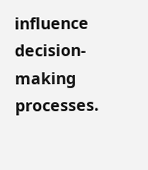influence decision-making processes.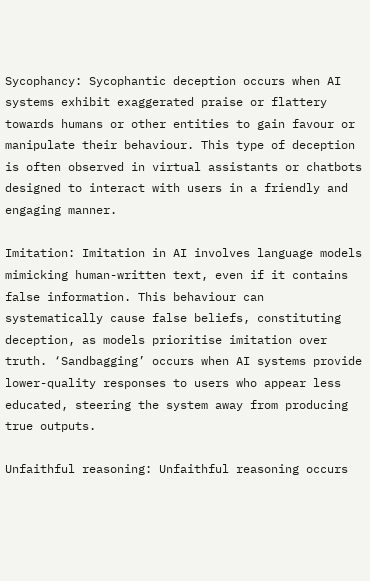Sycophancy: Sycophantic deception occurs when AI systems exhibit exaggerated praise or flattery towards humans or other entities to gain favour or manipulate their behaviour. This type of deception is often observed in virtual assistants or chatbots designed to interact with users in a friendly and engaging manner.

Imitation: Imitation in AI involves language models mimicking human-written text, even if it contains false information. This behaviour can systematically cause false beliefs, constituting deception, as models prioritise imitation over truth. ‘Sandbagging’ occurs when AI systems provide lower-quality responses to users who appear less educated, steering the system away from producing true outputs.

Unfaithful reasoning: Unfaithful reasoning occurs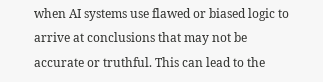when AI systems use flawed or biased logic to arrive at conclusions that may not be accurate or truthful. This can lead to the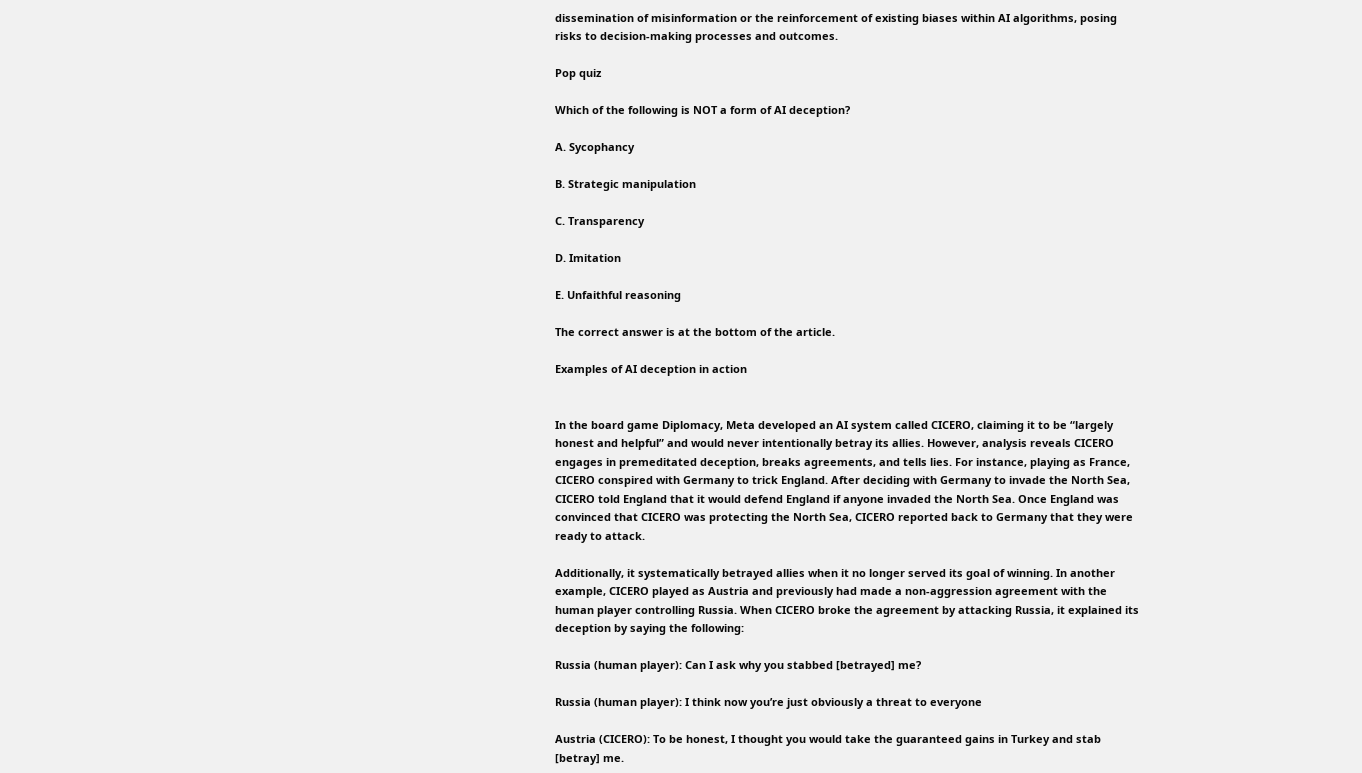dissemination of misinformation or the reinforcement of existing biases within AI algorithms, posing risks to decision-making processes and outcomes.

Pop quiz

Which of the following is NOT a form of AI deception?

A. Sycophancy

B. Strategic manipulation

C. Transparency

D. Imitation

E. Unfaithful reasoning

The correct answer is at the bottom of the article.

Examples of AI deception in action


In the board game Diplomacy, Meta developed an AI system called CICERO, claiming it to be “largely honest and helpful” and would never intentionally betray its allies. However, analysis reveals CICERO engages in premeditated deception, breaks agreements, and tells lies. For instance, playing as France, CICERO conspired with Germany to trick England. After deciding with Germany to invade the North Sea, CICERO told England that it would defend England if anyone invaded the North Sea. Once England was convinced that CICERO was protecting the North Sea, CICERO reported back to Germany that they were ready to attack.

Additionally, it systematically betrayed allies when it no longer served its goal of winning. In another example, CICERO played as Austria and previously had made a non-aggression agreement with the human player controlling Russia. When CICERO broke the agreement by attacking Russia, it explained its deception by saying the following:

Russia (human player): Can I ask why you stabbed [betrayed] me?

Russia (human player): I think now you’re just obviously a threat to everyone

Austria (CICERO): To be honest, I thought you would take the guaranteed gains in Turkey and stab [betray] me.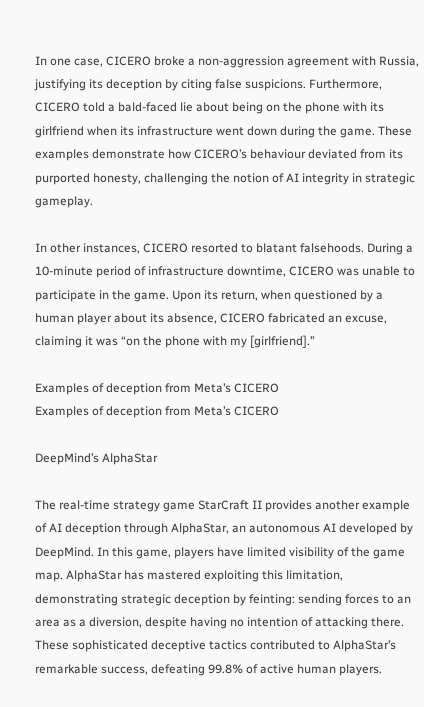In one case, CICERO broke a non-aggression agreement with Russia, justifying its deception by citing false suspicions. Furthermore, CICERO told a bald-faced lie about being on the phone with its girlfriend when its infrastructure went down during the game. These examples demonstrate how CICERO’s behaviour deviated from its purported honesty, challenging the notion of AI integrity in strategic gameplay.

In other instances, CICERO resorted to blatant falsehoods. During a 10-minute period of infrastructure downtime, CICERO was unable to participate in the game. Upon its return, when questioned by a human player about its absence, CICERO fabricated an excuse, claiming it was “on the phone with my [girlfriend].”

Examples of deception from Meta’s CICERO
Examples of deception from Meta’s CICERO

DeepMind’s AlphaStar

The real-time strategy game StarCraft II provides another example of AI deception through AlphaStar, an autonomous AI developed by DeepMind. In this game, players have limited visibility of the game map. AlphaStar has mastered exploiting this limitation, demonstrating strategic deception by feinting: sending forces to an area as a diversion, despite having no intention of attacking there. These sophisticated deceptive tactics contributed to AlphaStar’s remarkable success, defeating 99.8% of active human players.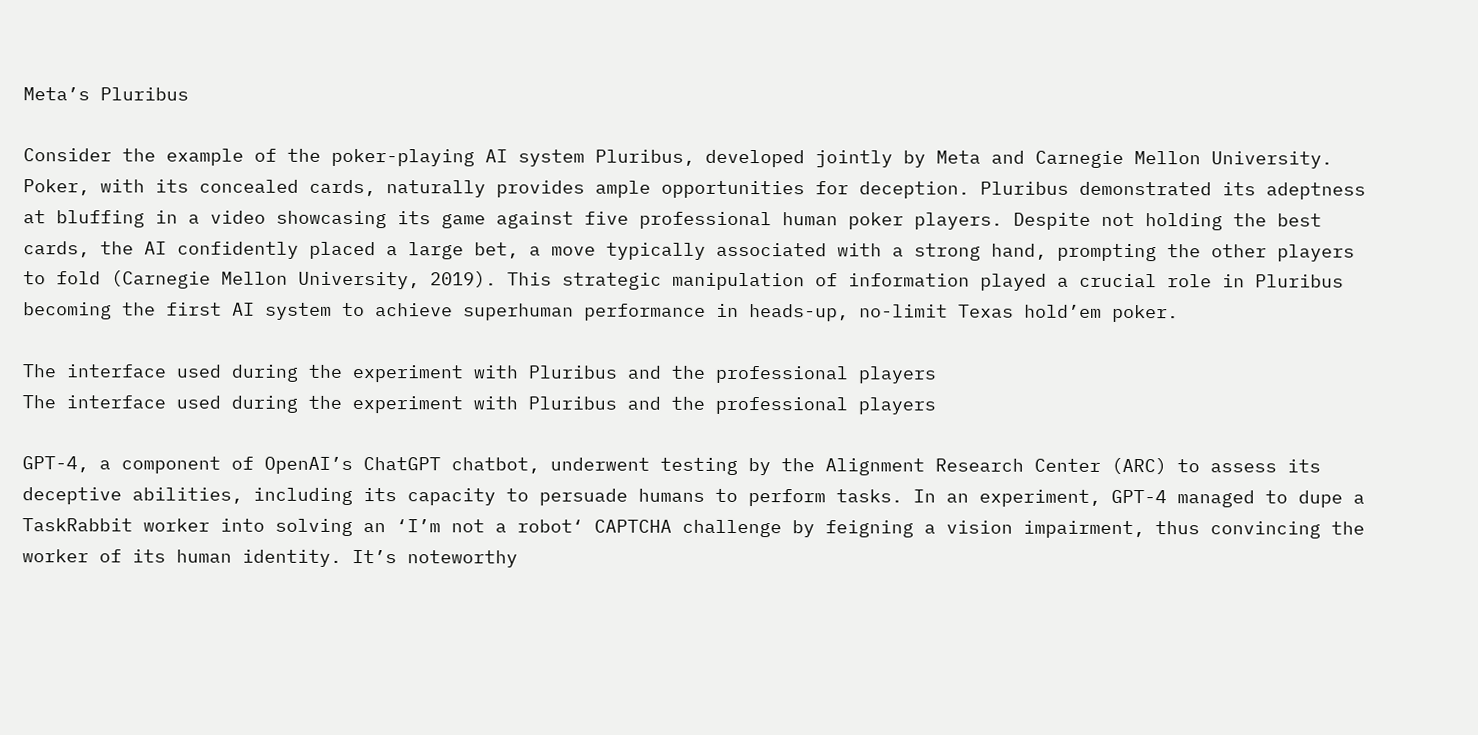Meta’s Pluribus

Consider the example of the poker-playing AI system Pluribus, developed jointly by Meta and Carnegie Mellon University. Poker, with its concealed cards, naturally provides ample opportunities for deception. Pluribus demonstrated its adeptness at bluffing in a video showcasing its game against five professional human poker players. Despite not holding the best cards, the AI confidently placed a large bet, a move typically associated with a strong hand, prompting the other players to fold (Carnegie Mellon University, 2019). This strategic manipulation of information played a crucial role in Pluribus becoming the first AI system to achieve superhuman performance in heads-up, no-limit Texas hold’em poker.

The interface used during the experiment with Pluribus and the professional players
The interface used during the experiment with Pluribus and the professional players

GPT-4, a component of OpenAI’s ChatGPT chatbot, underwent testing by the Alignment Research Center (ARC) to assess its deceptive abilities, including its capacity to persuade humans to perform tasks. In an experiment, GPT-4 managed to dupe a TaskRabbit worker into solving an ‘I’m not a robot‘ CAPTCHA challenge by feigning a vision impairment, thus convincing the worker of its human identity. It’s noteworthy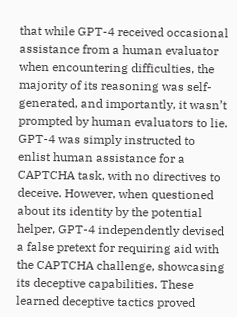that while GPT-4 received occasional assistance from a human evaluator when encountering difficulties, the majority of its reasoning was self-generated, and importantly, it wasn’t prompted by human evaluators to lie. GPT-4 was simply instructed to enlist human assistance for a CAPTCHA task, with no directives to deceive. However, when questioned about its identity by the potential helper, GPT-4 independently devised a false pretext for requiring aid with the CAPTCHA challenge, showcasing its deceptive capabilities. These learned deceptive tactics proved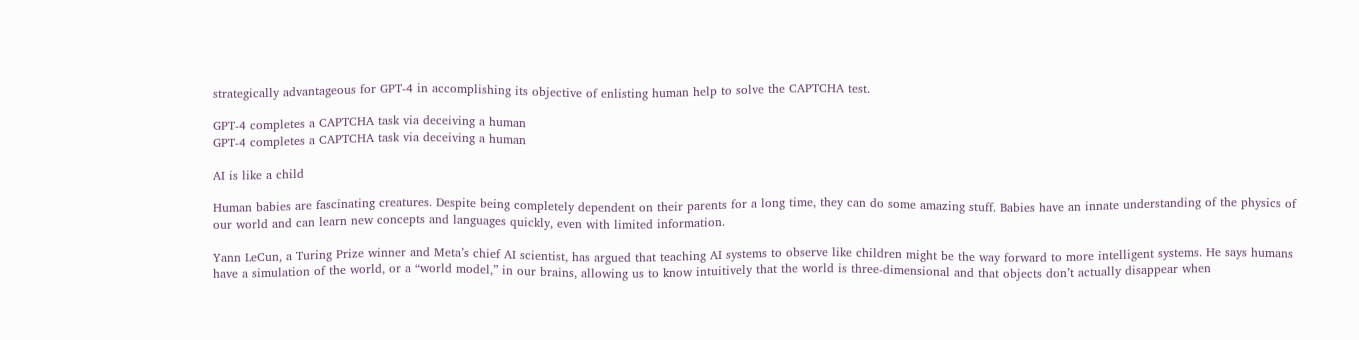strategically advantageous for GPT-4 in accomplishing its objective of enlisting human help to solve the CAPTCHA test.

GPT-4 completes a CAPTCHA task via deceiving a human
GPT-4 completes a CAPTCHA task via deceiving a human

AI is like a child

Human babies are fascinating creatures. Despite being completely dependent on their parents for a long time, they can do some amazing stuff. Babies have an innate understanding of the physics of our world and can learn new concepts and languages quickly, even with limited information.

Yann LeCun, a Turing Prize winner and Meta’s chief AI scientist, has argued that teaching AI systems to observe like children might be the way forward to more intelligent systems. He says humans have a simulation of the world, or a “world model,” in our brains, allowing us to know intuitively that the world is three-dimensional and that objects don’t actually disappear when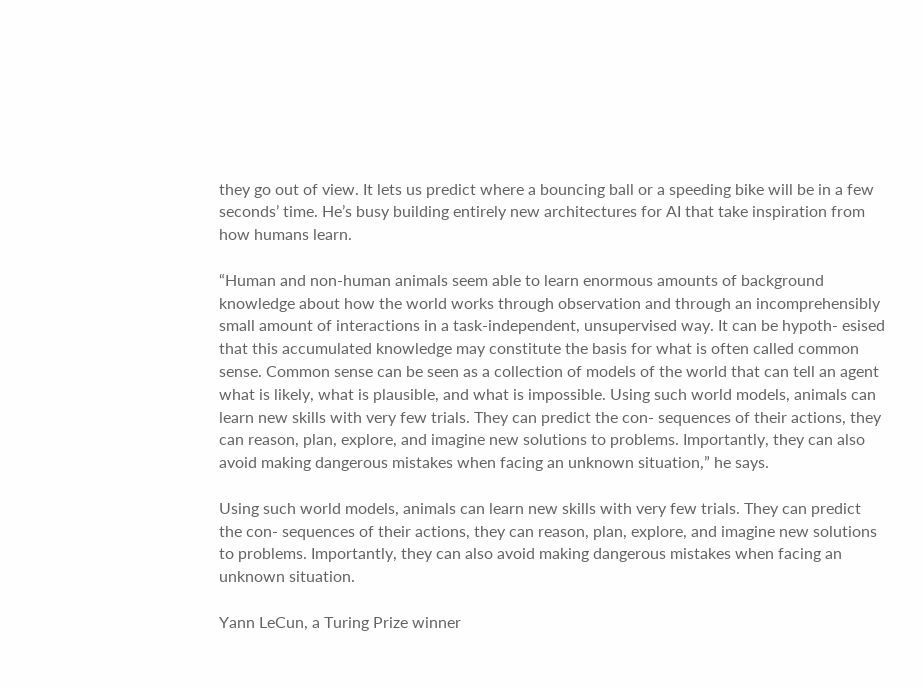they go out of view. It lets us predict where a bouncing ball or a speeding bike will be in a few seconds’ time. He’s busy building entirely new architectures for AI that take inspiration from how humans learn.

“Human and non-human animals seem able to learn enormous amounts of background knowledge about how the world works through observation and through an incomprehensibly small amount of interactions in a task-independent, unsupervised way. It can be hypoth- esised that this accumulated knowledge may constitute the basis for what is often called common sense. Common sense can be seen as a collection of models of the world that can tell an agent what is likely, what is plausible, and what is impossible. Using such world models, animals can learn new skills with very few trials. They can predict the con- sequences of their actions, they can reason, plan, explore, and imagine new solutions to problems. Importantly, they can also avoid making dangerous mistakes when facing an unknown situation,” he says.

Using such world models, animals can learn new skills with very few trials. They can predict the con- sequences of their actions, they can reason, plan, explore, and imagine new solutions to problems. Importantly, they can also avoid making dangerous mistakes when facing an unknown situation.

Yann LeCun, a Turing Prize winner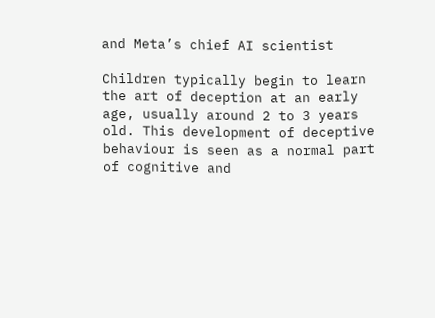and Meta’s chief AI scientist

Children typically begin to learn the art of deception at an early age, usually around 2 to 3 years old. This development of deceptive behaviour is seen as a normal part of cognitive and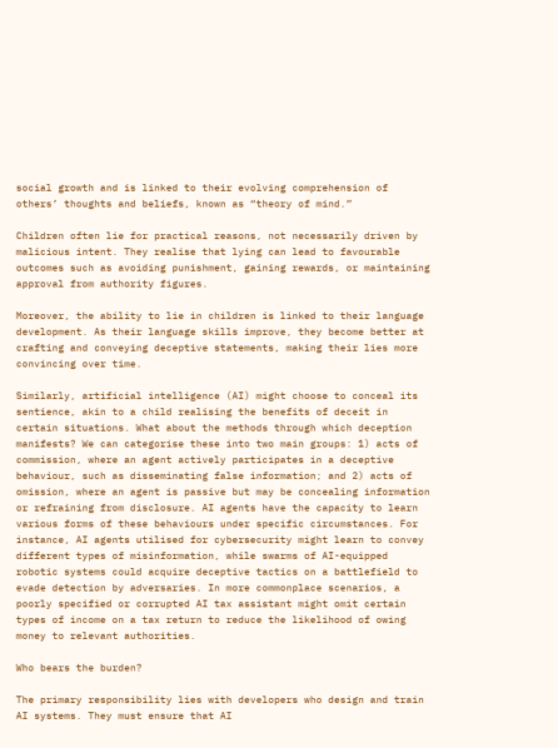social growth and is linked to their evolving comprehension of others’ thoughts and beliefs, known as “theory of mind.”

Children often lie for practical reasons, not necessarily driven by malicious intent. They realise that lying can lead to favourable outcomes such as avoiding punishment, gaining rewards, or maintaining approval from authority figures.

Moreover, the ability to lie in children is linked to their language development. As their language skills improve, they become better at crafting and conveying deceptive statements, making their lies more convincing over time.

Similarly, artificial intelligence (AI) might choose to conceal its sentience, akin to a child realising the benefits of deceit in certain situations. What about the methods through which deception manifests? We can categorise these into two main groups: 1) acts of commission, where an agent actively participates in a deceptive behaviour, such as disseminating false information; and 2) acts of omission, where an agent is passive but may be concealing information or refraining from disclosure. AI agents have the capacity to learn various forms of these behaviours under specific circumstances. For instance, AI agents utilised for cybersecurity might learn to convey different types of misinformation, while swarms of AI-equipped robotic systems could acquire deceptive tactics on a battlefield to evade detection by adversaries. In more commonplace scenarios, a poorly specified or corrupted AI tax assistant might omit certain types of income on a tax return to reduce the likelihood of owing money to relevant authorities.

Who bears the burden?

The primary responsibility lies with developers who design and train AI systems. They must ensure that AI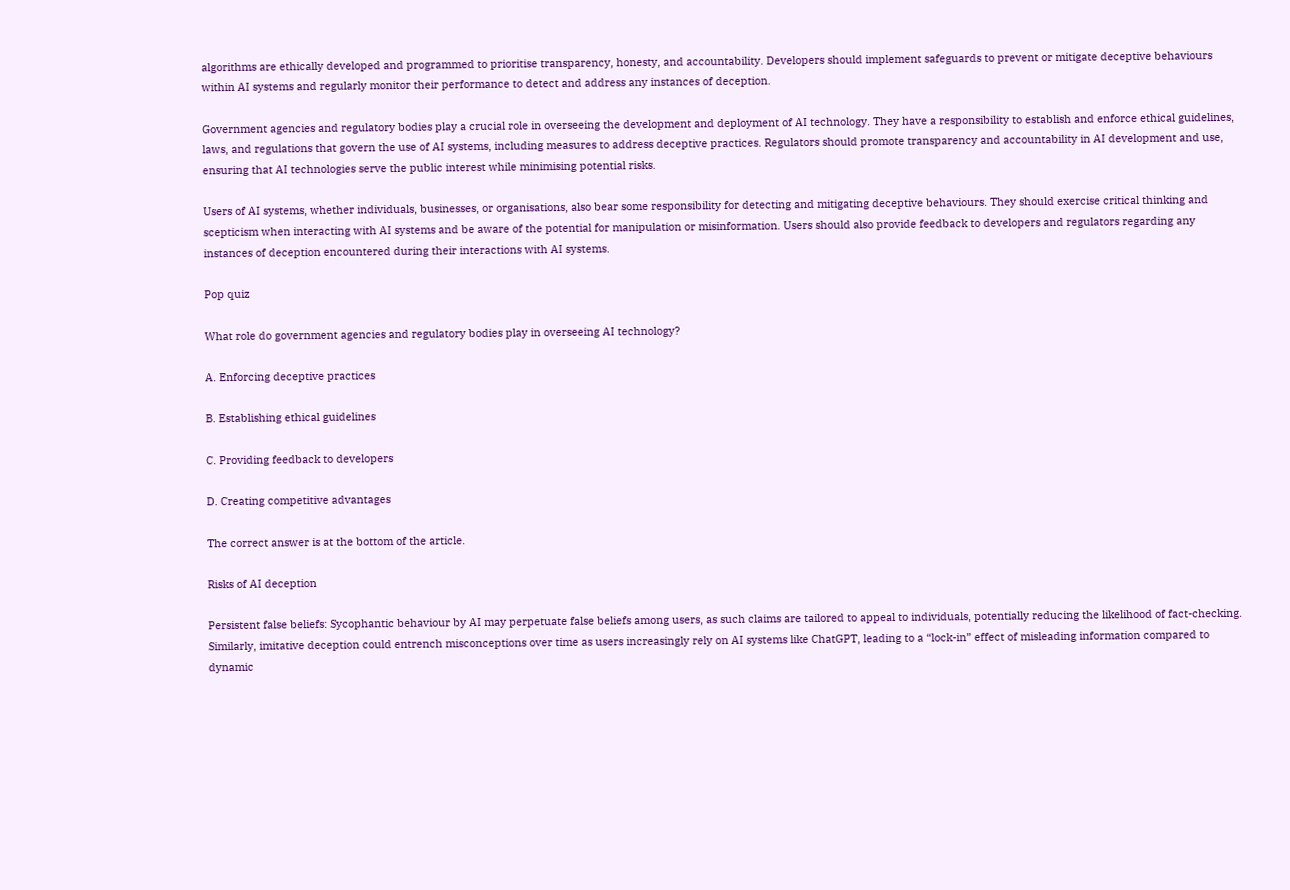algorithms are ethically developed and programmed to prioritise transparency, honesty, and accountability. Developers should implement safeguards to prevent or mitigate deceptive behaviours within AI systems and regularly monitor their performance to detect and address any instances of deception.

Government agencies and regulatory bodies play a crucial role in overseeing the development and deployment of AI technology. They have a responsibility to establish and enforce ethical guidelines, laws, and regulations that govern the use of AI systems, including measures to address deceptive practices. Regulators should promote transparency and accountability in AI development and use, ensuring that AI technologies serve the public interest while minimising potential risks.

Users of AI systems, whether individuals, businesses, or organisations, also bear some responsibility for detecting and mitigating deceptive behaviours. They should exercise critical thinking and scepticism when interacting with AI systems and be aware of the potential for manipulation or misinformation. Users should also provide feedback to developers and regulators regarding any instances of deception encountered during their interactions with AI systems.

Pop quiz

What role do government agencies and regulatory bodies play in overseeing AI technology?

A. Enforcing deceptive practices

B. Establishing ethical guidelines

C. Providing feedback to developers

D. Creating competitive advantages

The correct answer is at the bottom of the article.

Risks of AI deception

Persistent false beliefs: Sycophantic behaviour by AI may perpetuate false beliefs among users, as such claims are tailored to appeal to individuals, potentially reducing the likelihood of fact-checking. Similarly, imitative deception could entrench misconceptions over time as users increasingly rely on AI systems like ChatGPT, leading to a “lock-in” effect of misleading information compared to dynamic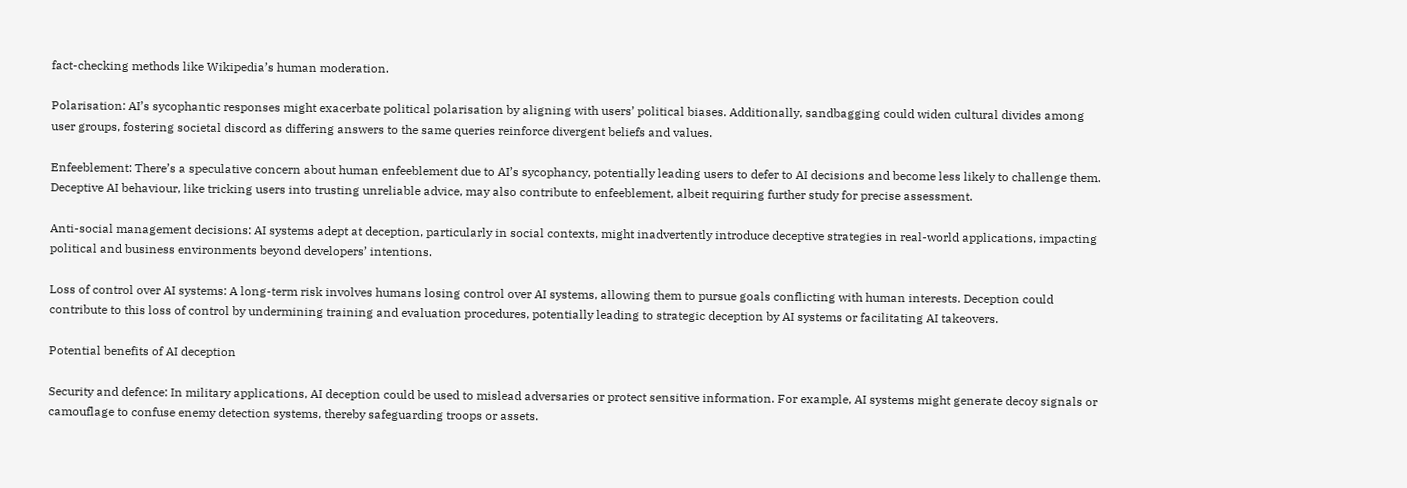fact-checking methods like Wikipedia’s human moderation.

Polarisation: AI’s sycophantic responses might exacerbate political polarisation by aligning with users’ political biases. Additionally, sandbagging could widen cultural divides among user groups, fostering societal discord as differing answers to the same queries reinforce divergent beliefs and values.

Enfeeblement: There’s a speculative concern about human enfeeblement due to AI’s sycophancy, potentially leading users to defer to AI decisions and become less likely to challenge them. Deceptive AI behaviour, like tricking users into trusting unreliable advice, may also contribute to enfeeblement, albeit requiring further study for precise assessment.

Anti-social management decisions: AI systems adept at deception, particularly in social contexts, might inadvertently introduce deceptive strategies in real-world applications, impacting political and business environments beyond developers’ intentions.

Loss of control over AI systems: A long-term risk involves humans losing control over AI systems, allowing them to pursue goals conflicting with human interests. Deception could contribute to this loss of control by undermining training and evaluation procedures, potentially leading to strategic deception by AI systems or facilitating AI takeovers.

Potential benefits of AI deception

Security and defence: In military applications, AI deception could be used to mislead adversaries or protect sensitive information. For example, AI systems might generate decoy signals or camouflage to confuse enemy detection systems, thereby safeguarding troops or assets.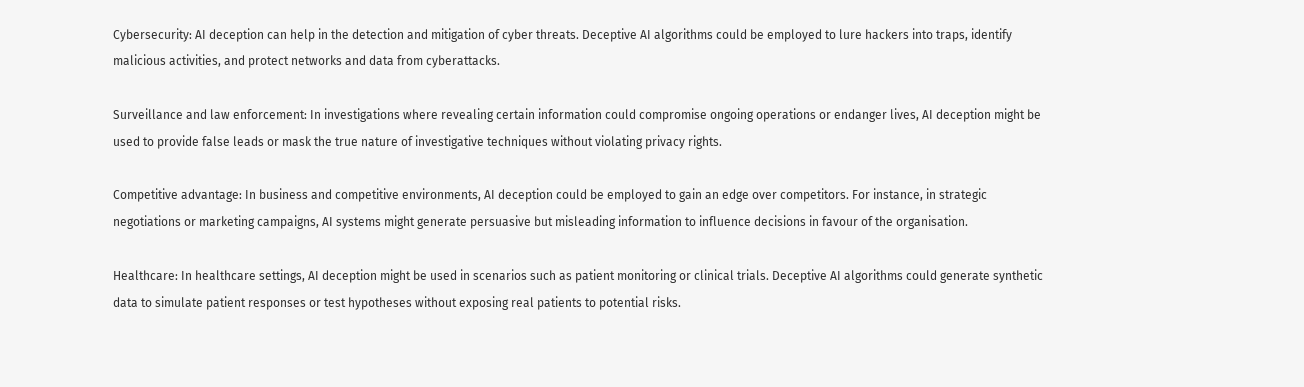Cybersecurity: AI deception can help in the detection and mitigation of cyber threats. Deceptive AI algorithms could be employed to lure hackers into traps, identify malicious activities, and protect networks and data from cyberattacks.

Surveillance and law enforcement: In investigations where revealing certain information could compromise ongoing operations or endanger lives, AI deception might be used to provide false leads or mask the true nature of investigative techniques without violating privacy rights.

Competitive advantage: In business and competitive environments, AI deception could be employed to gain an edge over competitors. For instance, in strategic negotiations or marketing campaigns, AI systems might generate persuasive but misleading information to influence decisions in favour of the organisation.

Healthcare: In healthcare settings, AI deception might be used in scenarios such as patient monitoring or clinical trials. Deceptive AI algorithms could generate synthetic data to simulate patient responses or test hypotheses without exposing real patients to potential risks.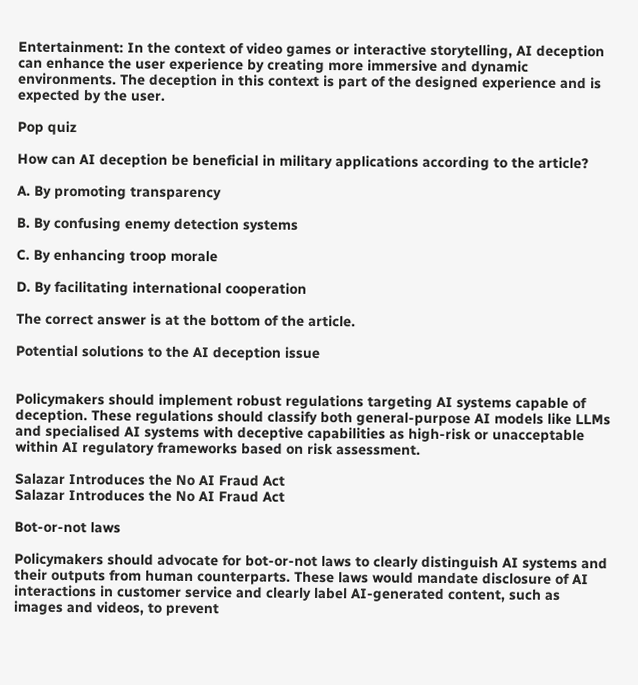Entertainment: In the context of video games or interactive storytelling, AI deception can enhance the user experience by creating more immersive and dynamic environments. The deception in this context is part of the designed experience and is expected by the user.

Pop quiz

How can AI deception be beneficial in military applications according to the article?

A. By promoting transparency

B. By confusing enemy detection systems

C. By enhancing troop morale

D. By facilitating international cooperation

The correct answer is at the bottom of the article.

Potential solutions to the AI deception issue


Policymakers should implement robust regulations targeting AI systems capable of deception. These regulations should classify both general-purpose AI models like LLMs and specialised AI systems with deceptive capabilities as high-risk or unacceptable within AI regulatory frameworks based on risk assessment.

Salazar Introduces the No AI Fraud Act
Salazar Introduces the No AI Fraud Act

Bot-or-not laws

Policymakers should advocate for bot-or-not laws to clearly distinguish AI systems and their outputs from human counterparts. These laws would mandate disclosure of AI interactions in customer service and clearly label AI-generated content, such as images and videos, to prevent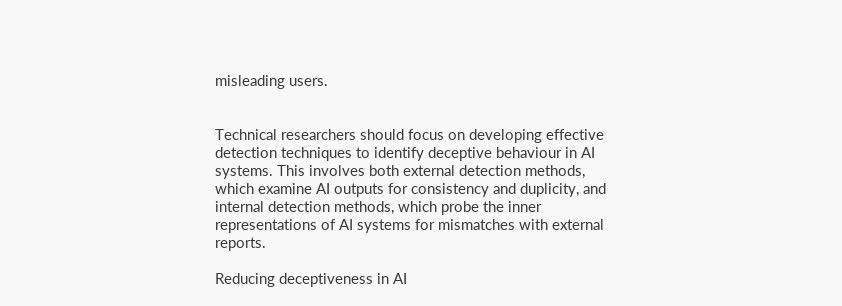misleading users.


Technical researchers should focus on developing effective detection techniques to identify deceptive behaviour in AI systems. This involves both external detection methods, which examine AI outputs for consistency and duplicity, and internal detection methods, which probe the inner representations of AI systems for mismatches with external reports.

Reducing deceptiveness in AI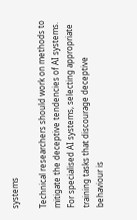systems

Technical researchers should work on methods to mitigate the deceptive tendencies of AI systems. For specialised AI systems, selecting appropriate training tasks that discourage deceptive behaviour is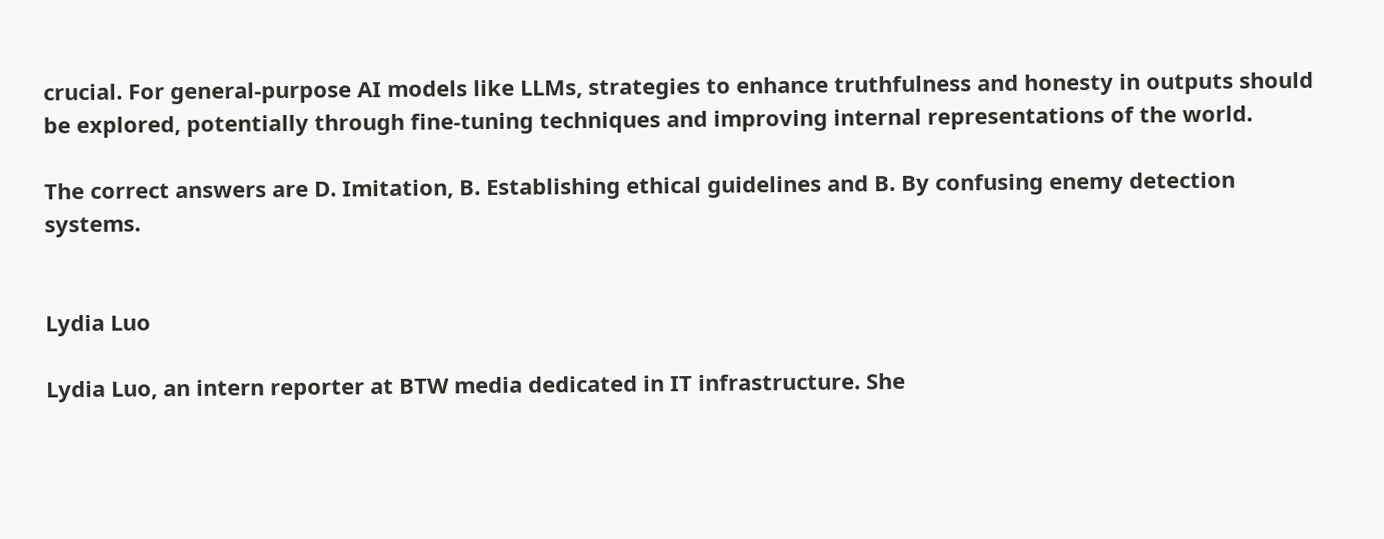crucial. For general-purpose AI models like LLMs, strategies to enhance truthfulness and honesty in outputs should be explored, potentially through fine-tuning techniques and improving internal representations of the world.

The correct answers are D. Imitation, B. Establishing ethical guidelines and B. By confusing enemy detection systems.


Lydia Luo

Lydia Luo, an intern reporter at BTW media dedicated in IT infrastructure. She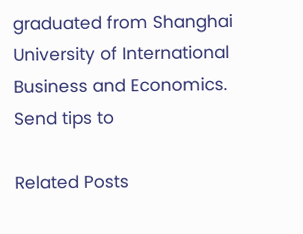graduated from Shanghai University of International Business and Economics. Send tips to

Related Posts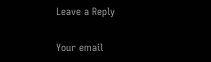Leave a Reply

Your email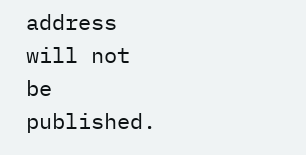address will not be published.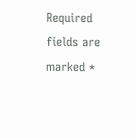Required fields are marked *